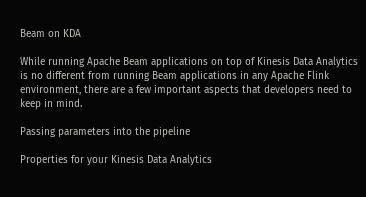Beam on KDA

While running Apache Beam applications on top of Kinesis Data Analytics is no different from running Beam applications in any Apache Flink environment, there are a few important aspects that developers need to keep in mind.

Passing parameters into the pipeline

Properties for your Kinesis Data Analytics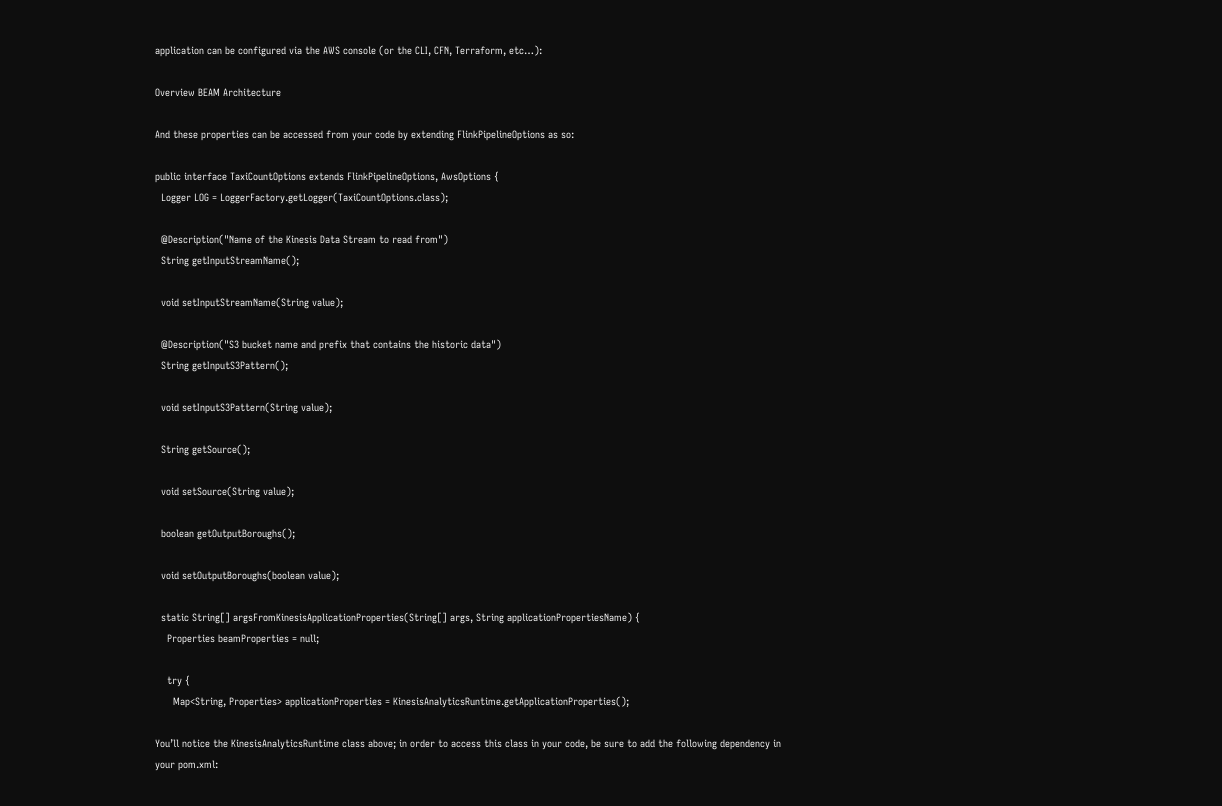application can be configured via the AWS console (or the CLI, CFN, Terraform, etc…):

Overview BEAM Architecture

And these properties can be accessed from your code by extending FlinkPipelineOptions as so:

public interface TaxiCountOptions extends FlinkPipelineOptions, AwsOptions {
  Logger LOG = LoggerFactory.getLogger(TaxiCountOptions.class);

  @Description("Name of the Kinesis Data Stream to read from")
  String getInputStreamName();

  void setInputStreamName(String value);

  @Description("S3 bucket name and prefix that contains the historic data")
  String getInputS3Pattern();

  void setInputS3Pattern(String value);

  String getSource();

  void setSource(String value);

  boolean getOutputBoroughs();

  void setOutputBoroughs(boolean value);

  static String[] argsFromKinesisApplicationProperties(String[] args, String applicationPropertiesName) {
    Properties beamProperties = null;

    try {
      Map<String, Properties> applicationProperties = KinesisAnalyticsRuntime.getApplicationProperties();

You’ll notice the KinesisAnalyticsRuntime class above; in order to access this class in your code, be sure to add the following dependency in your pom.xml: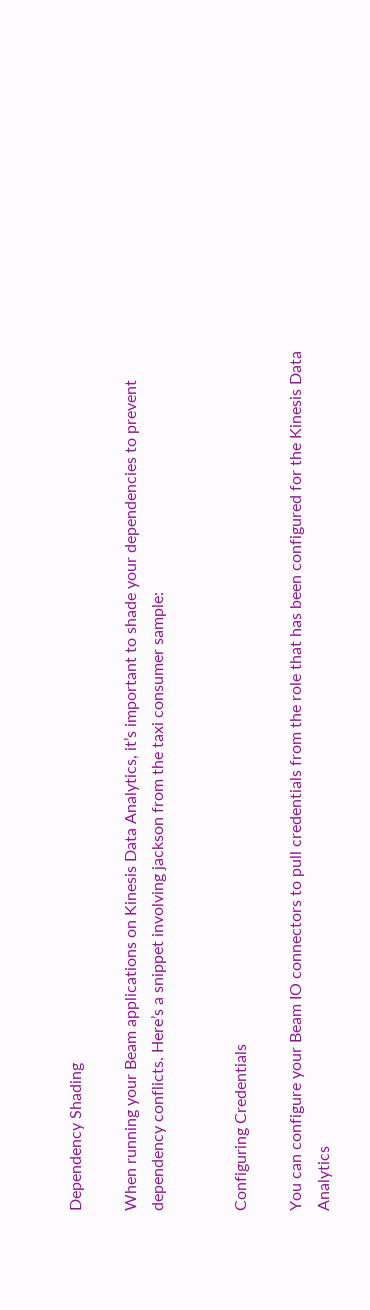Dependency Shading

When running your Beam applications on Kinesis Data Analytics, it’s important to shade your dependencies to prevent dependency conflicts. Here’s a snippet involving jackson from the taxi consumer sample:


Configuring Credentials

You can configure your Beam IO connectors to pull credentials from the role that has been configured for the Kinesis Data Analytics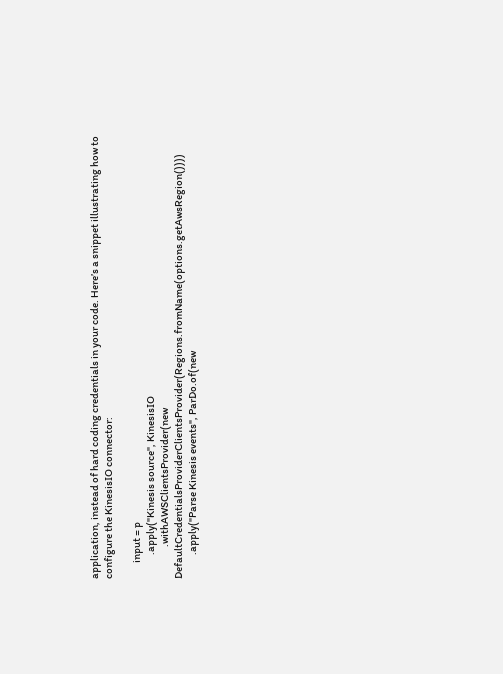application, instead of hard coding credentials in your code. Here’s a snippet illustrating how to configure the KinesisIO connector:

        input = p
            .apply("Kinesis source", KinesisIO
                .withAWSClientsProvider(new DefaultCredentialsProviderClientsProvider(Regions.fromName(options.getAwsRegion())))
            .apply("Parse Kinesis events", ParDo.of(new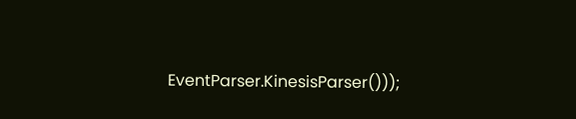EventParser.KinesisParser()));